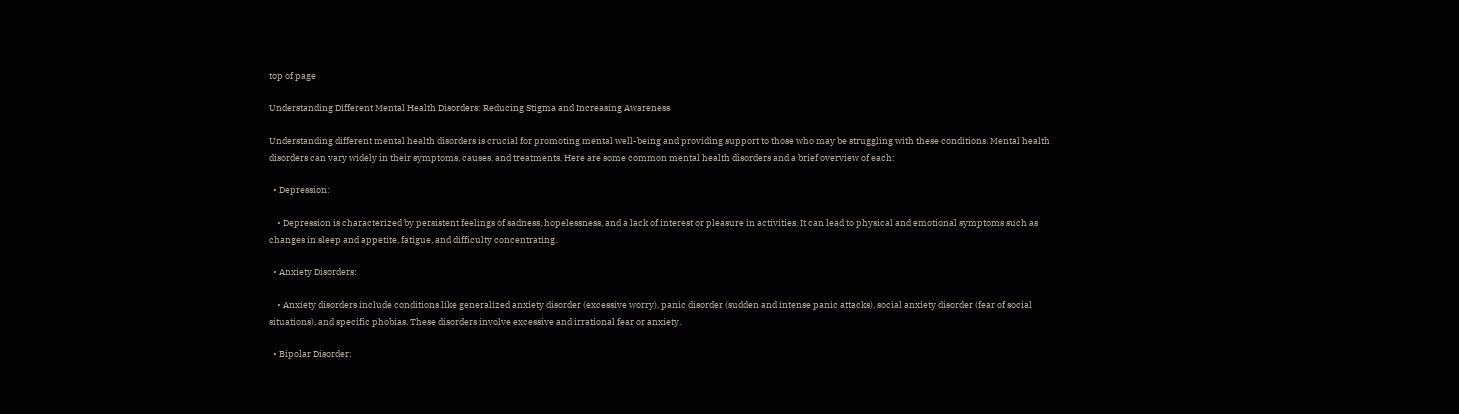top of page

Understanding Different Mental Health Disorders: Reducing Stigma and Increasing Awareness

Understanding different mental health disorders is crucial for promoting mental well-being and providing support to those who may be struggling with these conditions. Mental health disorders can vary widely in their symptoms, causes, and treatments. Here are some common mental health disorders and a brief overview of each:

  • Depression:

    • Depression is characterized by persistent feelings of sadness, hopelessness, and a lack of interest or pleasure in activities. It can lead to physical and emotional symptoms such as changes in sleep and appetite, fatigue, and difficulty concentrating.

  • Anxiety Disorders:

    • Anxiety disorders include conditions like generalized anxiety disorder (excessive worry), panic disorder (sudden and intense panic attacks), social anxiety disorder (fear of social situations), and specific phobias. These disorders involve excessive and irrational fear or anxiety.

  • Bipolar Disorder: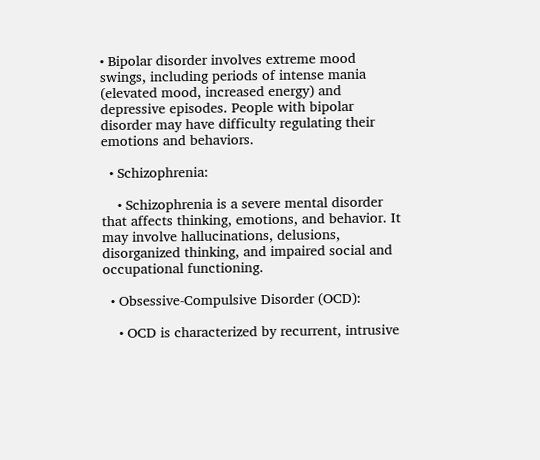• Bipolar disorder involves extreme mood swings, including periods of intense mania (elevated mood, increased energy) and depressive episodes. People with bipolar disorder may have difficulty regulating their emotions and behaviors.

  • Schizophrenia:

    • Schizophrenia is a severe mental disorder that affects thinking, emotions, and behavior. It may involve hallucinations, delusions, disorganized thinking, and impaired social and occupational functioning.

  • Obsessive-Compulsive Disorder (OCD):

    • OCD is characterized by recurrent, intrusive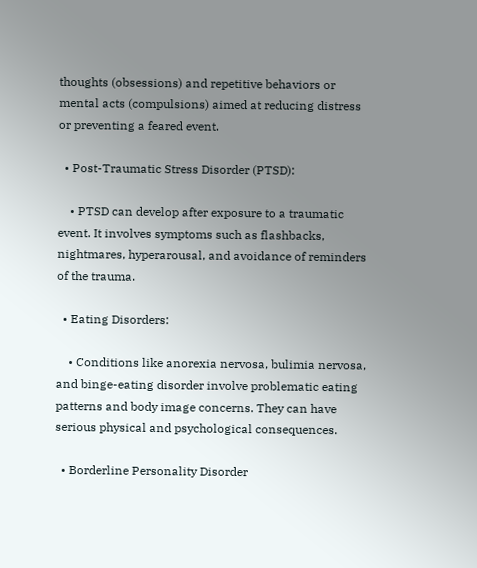thoughts (obsessions) and repetitive behaviors or mental acts (compulsions) aimed at reducing distress or preventing a feared event.

  • Post-Traumatic Stress Disorder (PTSD):

    • PTSD can develop after exposure to a traumatic event. It involves symptoms such as flashbacks, nightmares, hyperarousal, and avoidance of reminders of the trauma.

  • Eating Disorders:

    • Conditions like anorexia nervosa, bulimia nervosa, and binge-eating disorder involve problematic eating patterns and body image concerns. They can have serious physical and psychological consequences.

  • Borderline Personality Disorder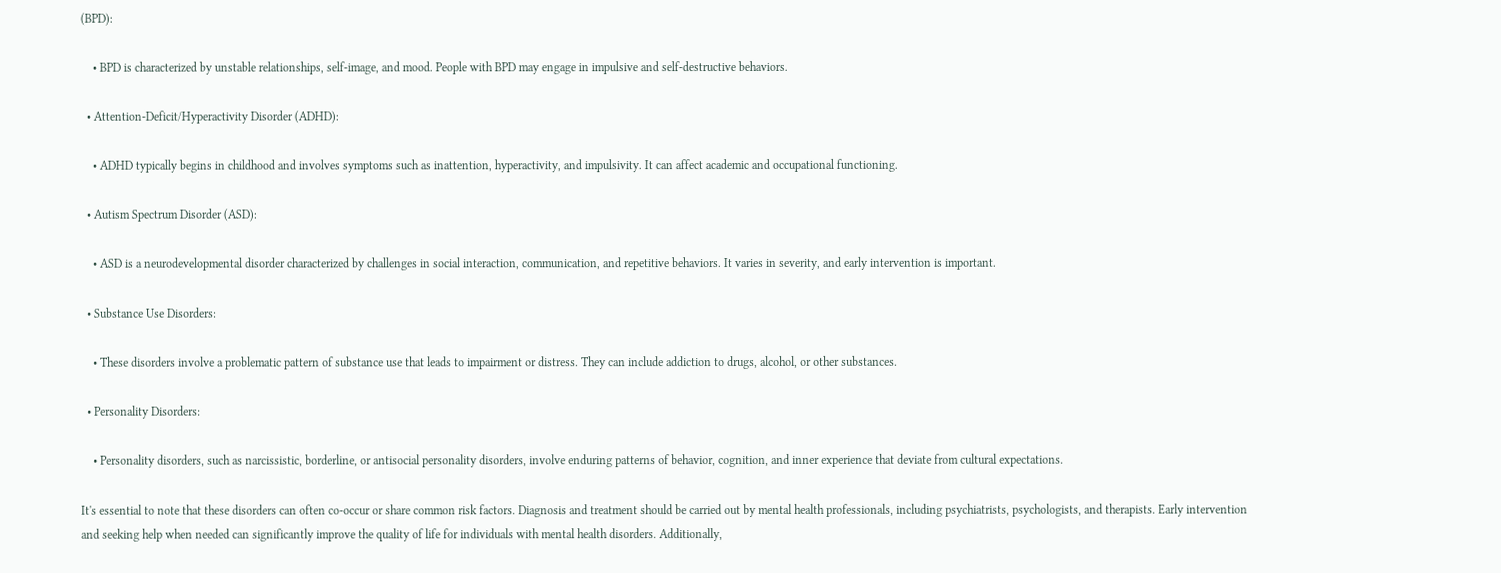(BPD):

    • BPD is characterized by unstable relationships, self-image, and mood. People with BPD may engage in impulsive and self-destructive behaviors.

  • Attention-Deficit/Hyperactivity Disorder (ADHD):

    • ADHD typically begins in childhood and involves symptoms such as inattention, hyperactivity, and impulsivity. It can affect academic and occupational functioning.

  • Autism Spectrum Disorder (ASD):

    • ASD is a neurodevelopmental disorder characterized by challenges in social interaction, communication, and repetitive behaviors. It varies in severity, and early intervention is important.

  • Substance Use Disorders:

    • These disorders involve a problematic pattern of substance use that leads to impairment or distress. They can include addiction to drugs, alcohol, or other substances.

  • Personality Disorders:

    • Personality disorders, such as narcissistic, borderline, or antisocial personality disorders, involve enduring patterns of behavior, cognition, and inner experience that deviate from cultural expectations.

It's essential to note that these disorders can often co-occur or share common risk factors. Diagnosis and treatment should be carried out by mental health professionals, including psychiatrists, psychologists, and therapists. Early intervention and seeking help when needed can significantly improve the quality of life for individuals with mental health disorders. Additionally,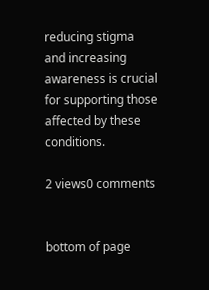reducing stigma and increasing awareness is crucial for supporting those affected by these conditions.

2 views0 comments


bottom of page